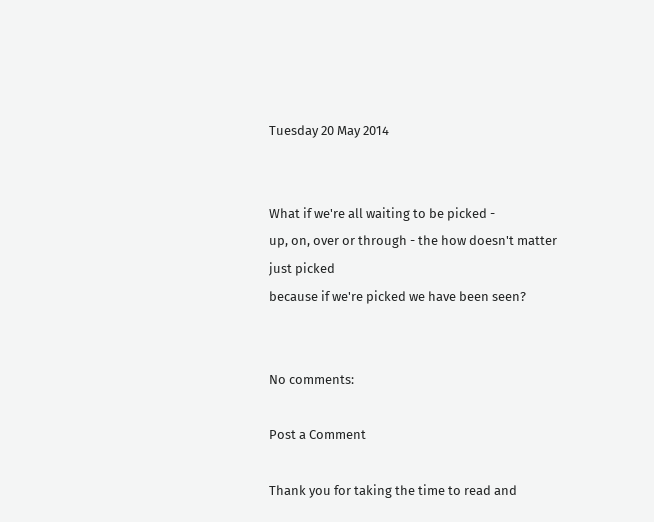Tuesday 20 May 2014


What if we're all waiting to be picked -
up, on, over or through - the how doesn't matter
just picked
because if we're picked we have been seen?


No comments:

Post a Comment

Thank you for taking the time to read and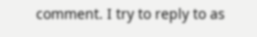comment. I try to reply to as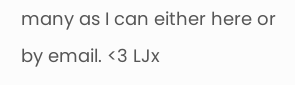many as I can either here or by email. <3 LJx